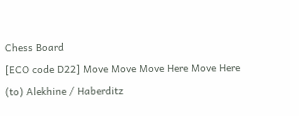Chess Board
[ECO code D22] Move Move Move Here Move Here
(to) Alekhine / Haberditz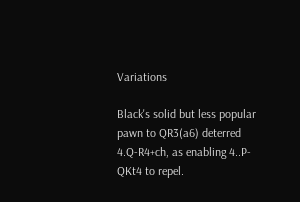Variations

Black's solid but less popular pawn to QR3(a6) deterred 4.Q-R4+ch, as enabling 4..P-QKt4 to repel.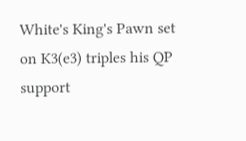White's King's Pawn set on K3(e3) triples his QP support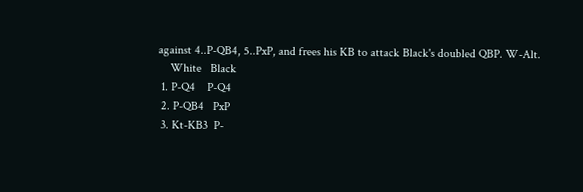against 4..P-QB4, 5..PxP, and frees his KB to attack Black's doubled QBP. W-Alt.
    White   Black
 1. P-Q4    P-Q4
 2. P-QB4   PxP
 3. Kt-KB3  P-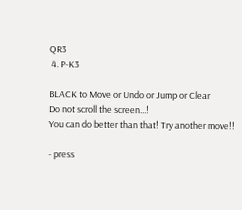QR3
 4. P-K3

BLACK to Move or Undo or Jump or Clear
Do not scroll the screen...!
You can do better than that! Try another move!!

- press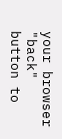your browser "back" button to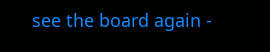see the board again -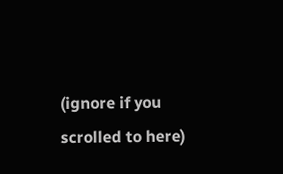(ignore if you scrolled to here)